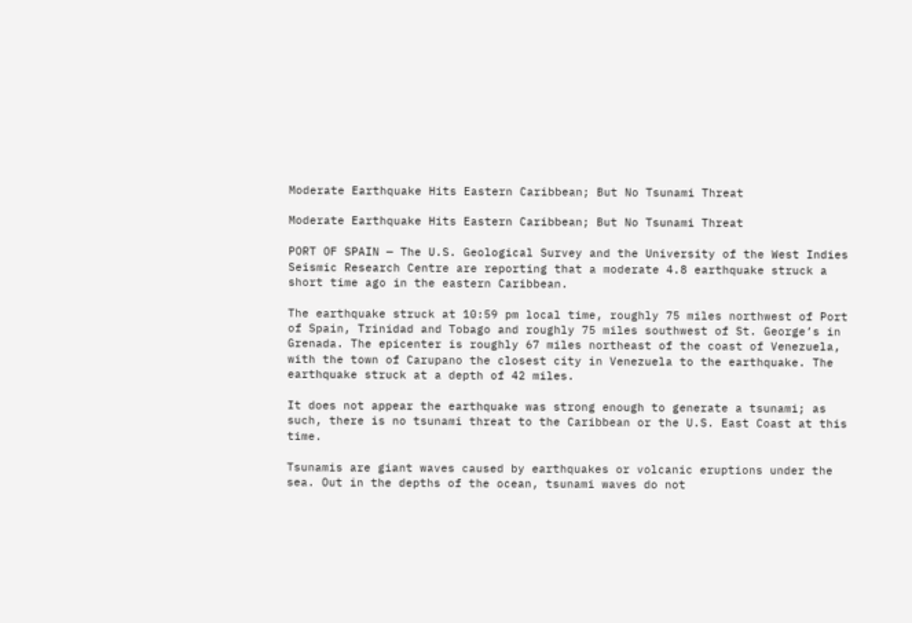Moderate Earthquake Hits Eastern Caribbean; But No Tsunami Threat

Moderate Earthquake Hits Eastern Caribbean; But No Tsunami Threat

PORT OF SPAIN — The U.S. Geological Survey and the University of the West Indies Seismic Research Centre are reporting that a moderate 4.8 earthquake struck a short time ago in the eastern Caribbean.

The earthquake struck at 10:59 pm local time, roughly 75 miles northwest of Port of Spain, Trinidad and Tobago and roughly 75 miles southwest of St. George’s in Grenada. The epicenter is roughly 67 miles northeast of the coast of Venezuela, with the town of Carupano the closest city in Venezuela to the earthquake. The earthquake struck at a depth of 42 miles.

It does not appear the earthquake was strong enough to generate a tsunami; as such, there is no tsunami threat to the Caribbean or the U.S. East Coast at this time.

Tsunamis are giant waves caused by earthquakes or volcanic eruptions under the sea. Out in the depths of the ocean, tsunami waves do not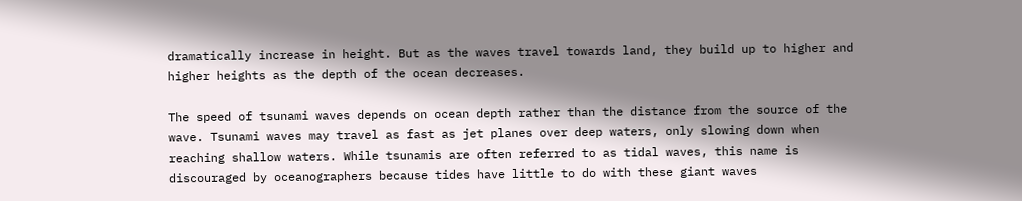dramatically increase in height. But as the waves travel towards land, they build up to higher and higher heights as the depth of the ocean decreases.

The speed of tsunami waves depends on ocean depth rather than the distance from the source of the wave. Tsunami waves may travel as fast as jet planes over deep waters, only slowing down when reaching shallow waters. While tsunamis are often referred to as tidal waves, this name is discouraged by oceanographers because tides have little to do with these giant waves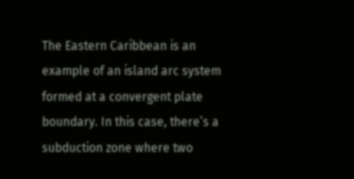The Eastern Caribbean is an example of an island arc system formed at a convergent plate boundary. In this case, there’s a subduction zone where two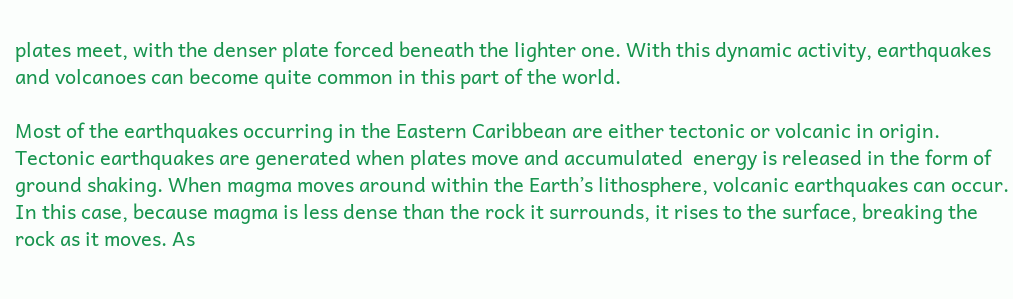plates meet, with the denser plate forced beneath the lighter one. With this dynamic activity, earthquakes and volcanoes can become quite common in this part of the world.

Most of the earthquakes occurring in the Eastern Caribbean are either tectonic or volcanic in origin. Tectonic earthquakes are generated when plates move and accumulated  energy is released in the form of ground shaking. When magma moves around within the Earth’s lithosphere, volcanic earthquakes can occur. In this case, because magma is less dense than the rock it surrounds, it rises to the surface, breaking the rock as it moves. As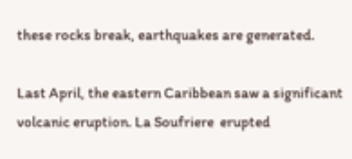these rocks break, earthquakes are generated.

Last April, the eastern Caribbean saw a significant volcanic eruption. La Soufriere  erupted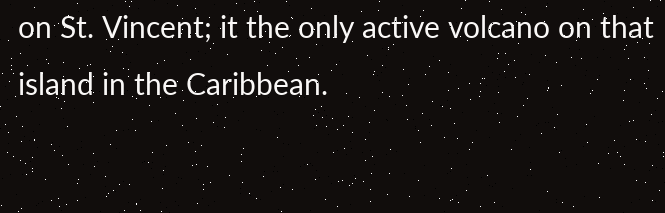on St. Vincent; it the only active volcano on that island in the Caribbean.